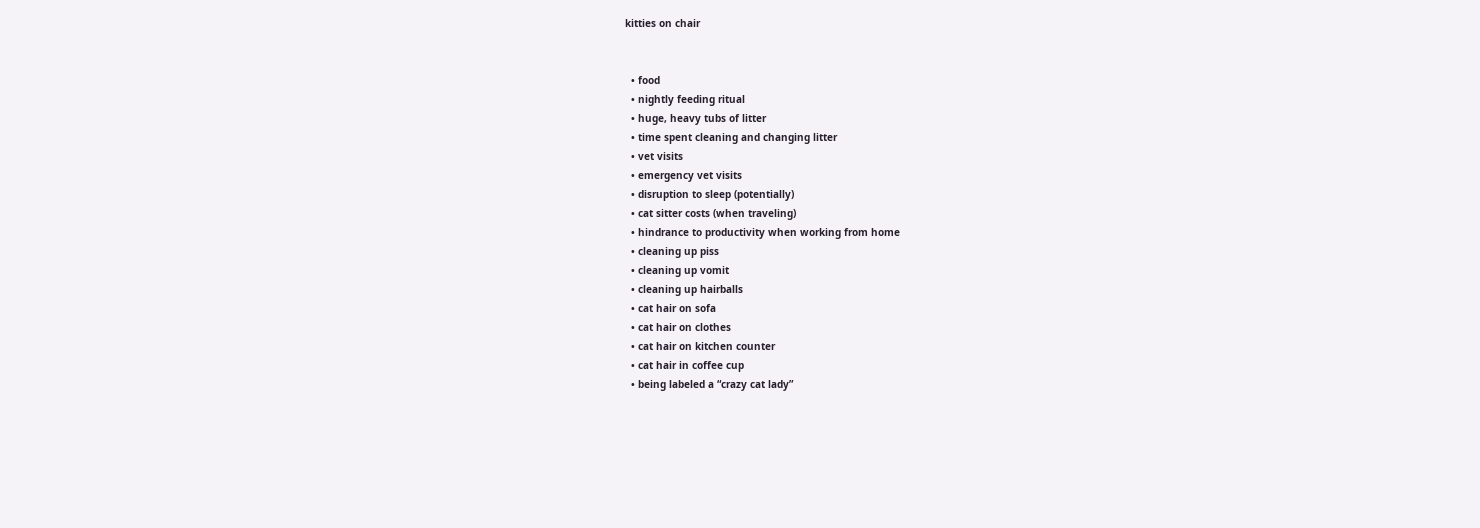kitties on chair


  • food
  • nightly feeding ritual
  • huge, heavy tubs of litter
  • time spent cleaning and changing litter
  • vet visits
  • emergency vet visits
  • disruption to sleep (potentially)
  • cat sitter costs (when traveling)
  • hindrance to productivity when working from home
  • cleaning up piss
  • cleaning up vomit
  • cleaning up hairballs
  • cat hair on sofa
  • cat hair on clothes
  • cat hair on kitchen counter
  • cat hair in coffee cup
  • being labeled a “crazy cat lady”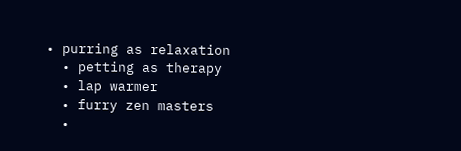• purring as relaxation
  • petting as therapy
  • lap warmer
  • furry zen masters
  •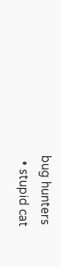bug hunters
  • stupid cat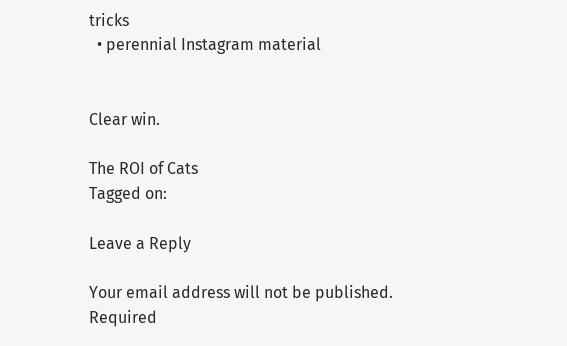tricks
  • perennial Instagram material


Clear win.

The ROI of Cats
Tagged on:

Leave a Reply

Your email address will not be published. Required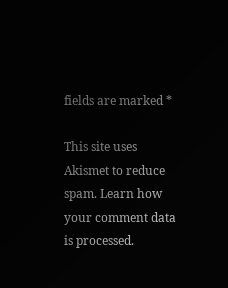fields are marked *

This site uses Akismet to reduce spam. Learn how your comment data is processed.